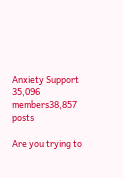Anxiety Support
35,096 members38,857 posts

Are you trying to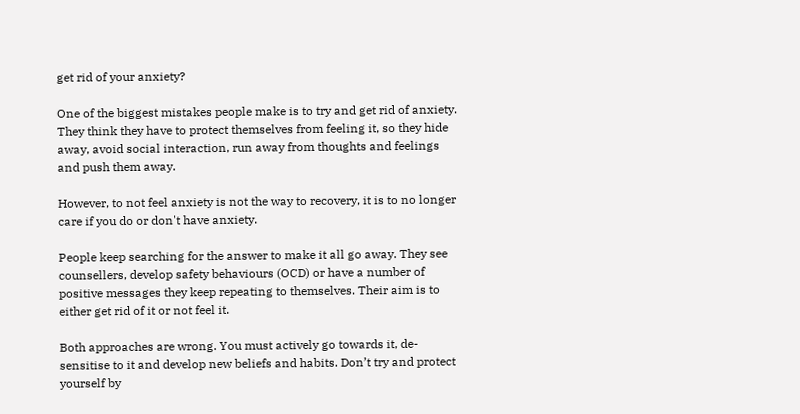get rid of your anxiety?

One of the biggest mistakes people make is to try and get rid of anxiety. They think they have to protect themselves from feeling it, so they hide away, avoid social interaction, run away from thoughts and feelings and push them away.

However, to not feel anxiety is not the way to recovery, it is to no longer care if you do or don't have anxiety.

People keep searching for the answer to make it all go away. They see counsellers, develop safety behaviours (OCD) or have a number of positive messages they keep repeating to themselves. Their aim is to either get rid of it or not feel it.

Both approaches are wrong. You must actively go towards it, de-sensitise to it and develop new beliefs and habits. Don’t try and protect yourself by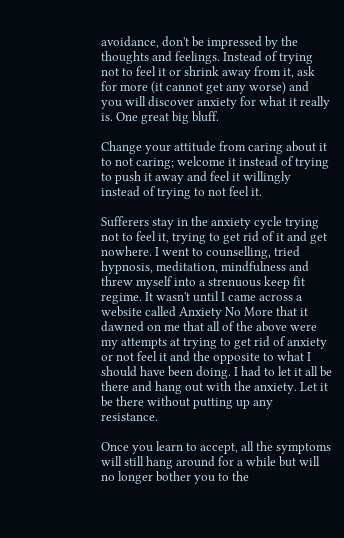avoidance, don't be impressed by the thoughts and feelings. Instead of trying not to feel it or shrink away from it, ask for more (it cannot get any worse) and you will discover anxiety for what it really is. One great big bluff.

Change your attitude from caring about it to not caring; welcome it instead of trying to push it away and feel it willingly instead of trying to not feel it.

Sufferers stay in the anxiety cycle trying not to feel it, trying to get rid of it and get nowhere. I went to counselling, tried hypnosis, meditation, mindfulness and threw myself into a strenuous keep fit regime. It wasn't until I came across a website called Anxiety No More that it dawned on me that all of the above were my attempts at trying to get rid of anxiety or not feel it and the opposite to what I should have been doing. I had to let it all be there and hang out with the anxiety. Let it be there without putting up any resistance.

Once you learn to accept, all the symptoms will still hang around for a while but will no longer bother you to the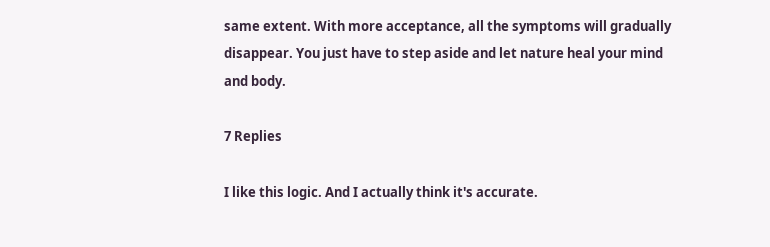same extent. With more acceptance, all the symptoms will gradually disappear. You just have to step aside and let nature heal your mind and body.

7 Replies

I like this logic. And I actually think it's accurate.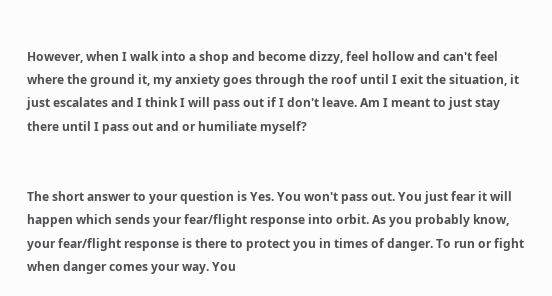However, when I walk into a shop and become dizzy, feel hollow and can't feel where the ground it, my anxiety goes through the roof until I exit the situation, it just escalates and I think I will pass out if I don't leave. Am I meant to just stay there until I pass out and or humiliate myself?


The short answer to your question is Yes. You won't pass out. You just fear it will happen which sends your fear/flight response into orbit. As you probably know, your fear/flight response is there to protect you in times of danger. To run or fight when danger comes your way. You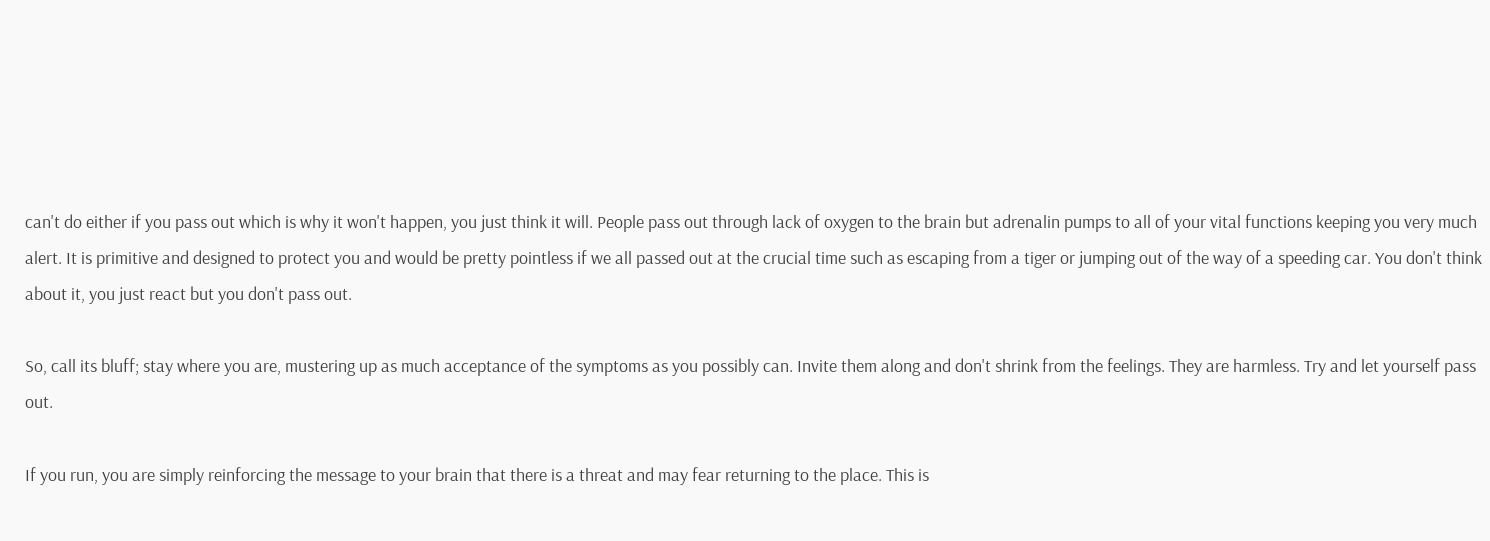can't do either if you pass out which is why it won't happen, you just think it will. People pass out through lack of oxygen to the brain but adrenalin pumps to all of your vital functions keeping you very much alert. It is primitive and designed to protect you and would be pretty pointless if we all passed out at the crucial time such as escaping from a tiger or jumping out of the way of a speeding car. You don't think about it, you just react but you don't pass out.

So, call its bluff; stay where you are, mustering up as much acceptance of the symptoms as you possibly can. Invite them along and don't shrink from the feelings. They are harmless. Try and let yourself pass out.

If you run, you are simply reinforcing the message to your brain that there is a threat and may fear returning to the place. This is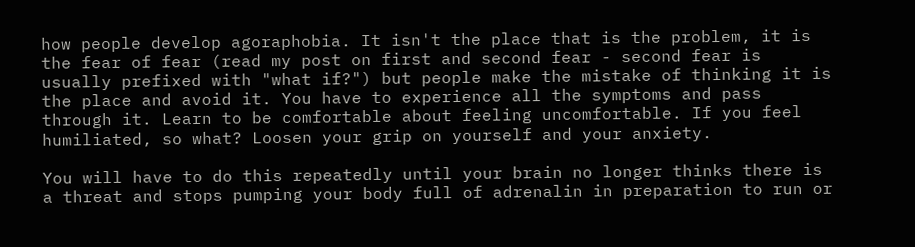how people develop agoraphobia. It isn't the place that is the problem, it is the fear of fear (read my post on first and second fear - second fear is usually prefixed with "what if?") but people make the mistake of thinking it is the place and avoid it. You have to experience all the symptoms and pass through it. Learn to be comfortable about feeling uncomfortable. If you feel humiliated, so what? Loosen your grip on yourself and your anxiety.

You will have to do this repeatedly until your brain no longer thinks there is a threat and stops pumping your body full of adrenalin in preparation to run or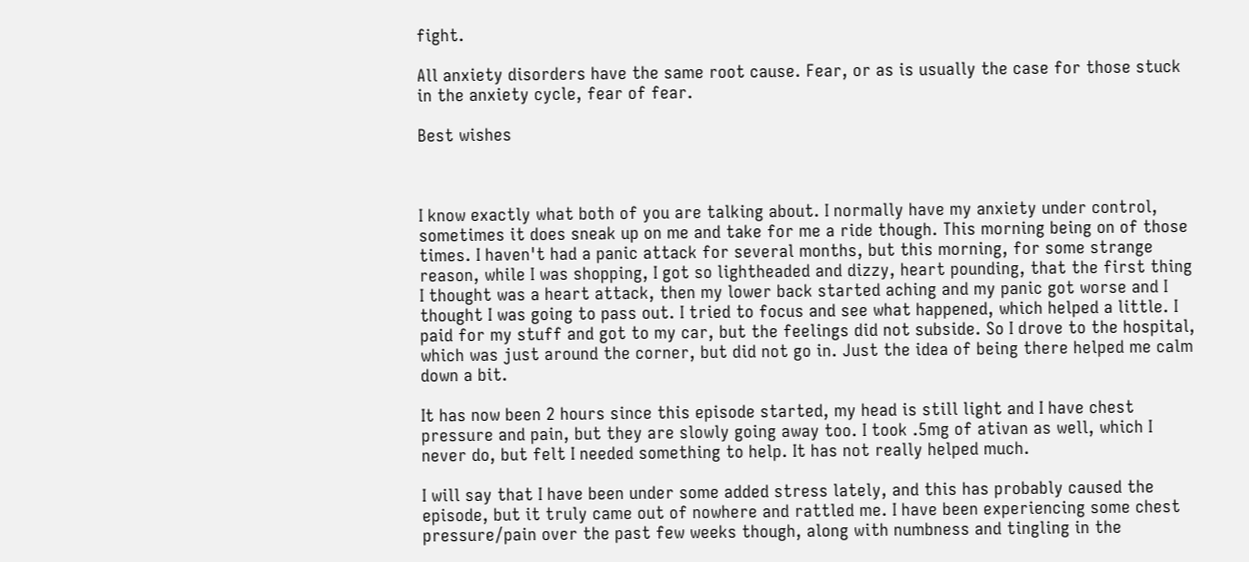fight.

All anxiety disorders have the same root cause. Fear, or as is usually the case for those stuck in the anxiety cycle, fear of fear.

Best wishes



I know exactly what both of you are talking about. I normally have my anxiety under control, sometimes it does sneak up on me and take for me a ride though. This morning being on of those times. I haven't had a panic attack for several months, but this morning, for some strange reason, while I was shopping, I got so lightheaded and dizzy, heart pounding, that the first thing I thought was a heart attack, then my lower back started aching and my panic got worse and I thought I was going to pass out. I tried to focus and see what happened, which helped a little. I paid for my stuff and got to my car, but the feelings did not subside. So I drove to the hospital, which was just around the corner, but did not go in. Just the idea of being there helped me calm down a bit.

It has now been 2 hours since this episode started, my head is still light and I have chest pressure and pain, but they are slowly going away too. I took .5mg of ativan as well, which I never do, but felt I needed something to help. It has not really helped much.

I will say that I have been under some added stress lately, and this has probably caused the episode, but it truly came out of nowhere and rattled me. I have been experiencing some chest pressure/pain over the past few weeks though, along with numbness and tingling in the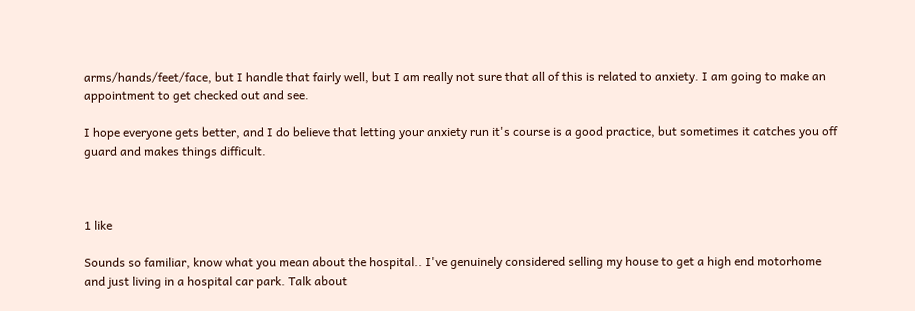arms/hands/feet/face, but I handle that fairly well, but I am really not sure that all of this is related to anxiety. I am going to make an appointment to get checked out and see.

I hope everyone gets better, and I do believe that letting your anxiety run it's course is a good practice, but sometimes it catches you off guard and makes things difficult.



1 like

Sounds so familiar, know what you mean about the hospital.. I've genuinely considered selling my house to get a high end motorhome and just living in a hospital car park. Talk about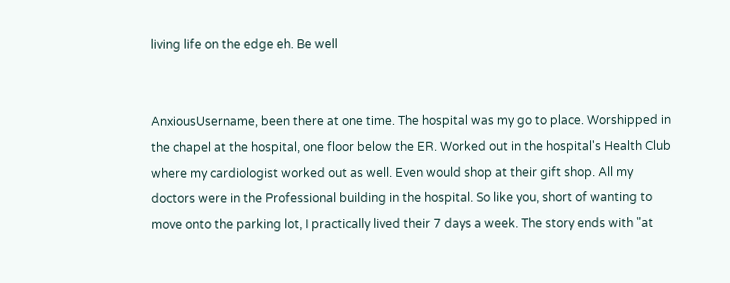living life on the edge eh. Be well


AnxiousUsername, been there at one time. The hospital was my go to place. Worshipped in the chapel at the hospital, one floor below the ER. Worked out in the hospital's Health Club where my cardiologist worked out as well. Even would shop at their gift shop. All my doctors were in the Professional building in the hospital. So like you, short of wanting to move onto the parking lot, I practically lived their 7 days a week. The story ends with "at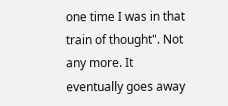one time I was in that train of thought". Not any more. It eventually goes away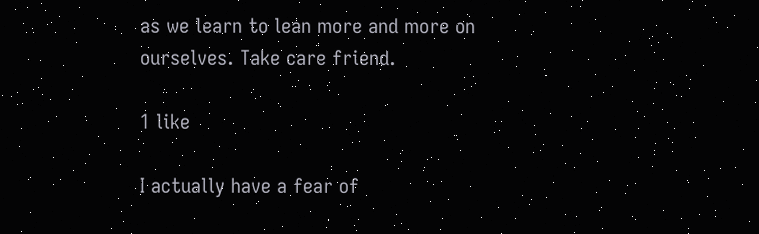as we learn to lean more and more on ourselves. Take care friend.

1 like

I actually have a fear of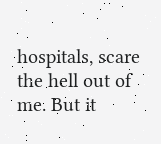hospitals, scare the hell out of me. But it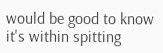would be good to know it's within spitting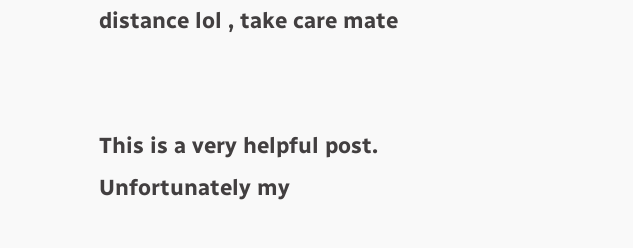distance lol , take care mate


This is a very helpful post. Unfortunately my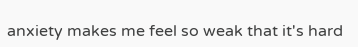anxiety makes me feel so weak that it's hard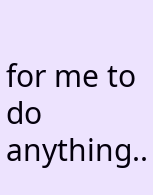for me to do anything..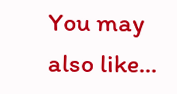You may also like...